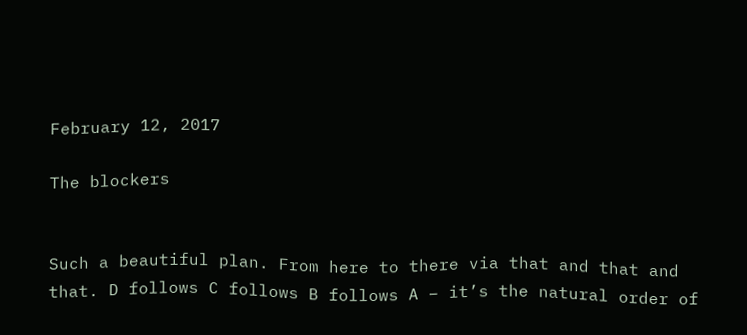February 12, 2017

The blockers


Such a beautiful plan. From here to there via that and that and that. D follows C follows B follows A – it’s the natural order of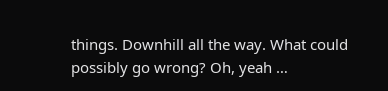things. Downhill all the way. What could possibly go wrong? Oh, yeah …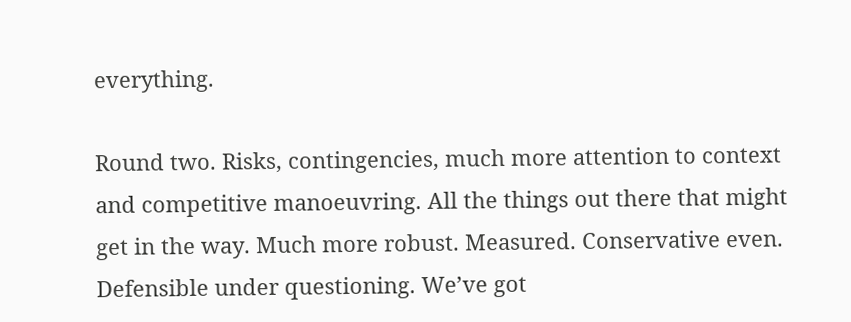everything.

Round two. Risks, contingencies, much more attention to context and competitive manoeuvring. All the things out there that might get in the way. Much more robust. Measured. Conservative even. Defensible under questioning. We’ve got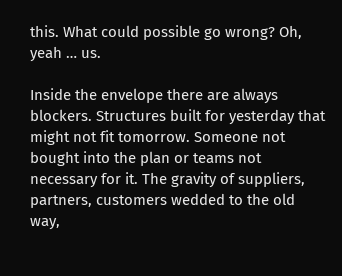this. What could possible go wrong? Oh, yeah … us.

Inside the envelope there are always blockers. Structures built for yesterday that might not fit tomorrow. Someone not bought into the plan or teams not necessary for it. The gravity of suppliers, partners, customers wedded to the old way,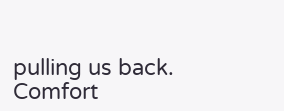pulling us back. Comfort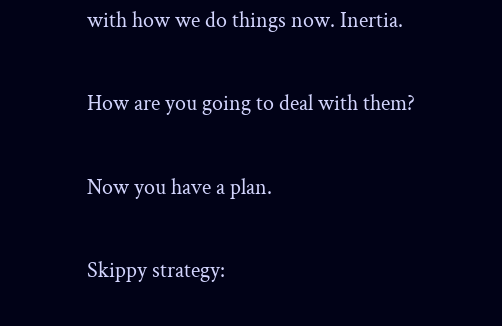with how we do things now. Inertia.

How are you going to deal with them?

Now you have a plan.

Skippy strategy: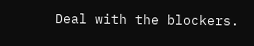Deal with the blockers.